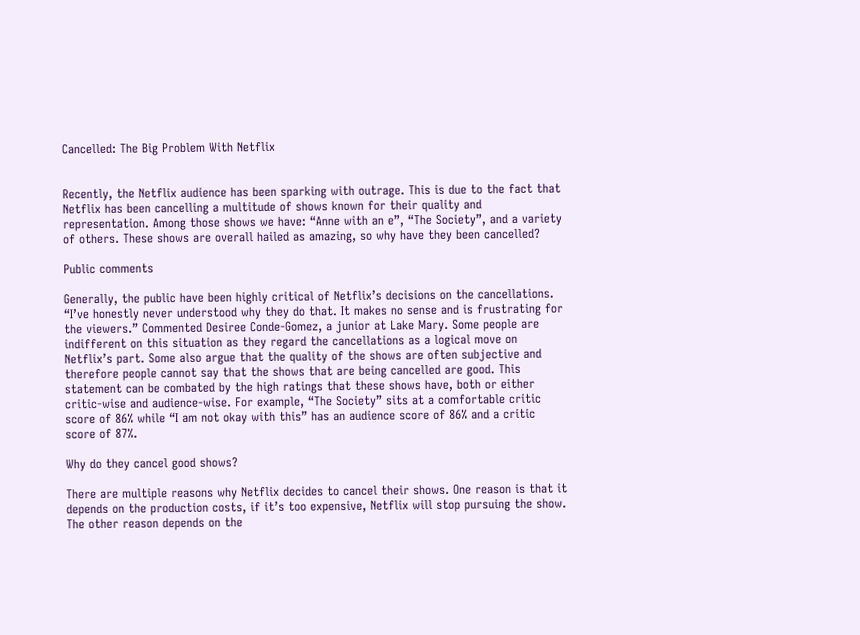Cancelled: The Big Problem With Netflix


Recently, the Netflix audience has been sparking with outrage. This is due to the fact that Netflix has been cancelling a multitude of shows known for their quality and representation. Among those shows we have: “Anne with an e”, “The Society”, and a variety of others. These shows are overall hailed as amazing, so why have they been cancelled?

Public comments

Generally, the public have been highly critical of Netflix’s decisions on the cancellations. “I’ve honestly never understood why they do that. It makes no sense and is frustrating for the viewers.” Commented Desiree Conde-Gomez, a junior at Lake Mary. Some people are indifferent on this situation as they regard the cancellations as a logical move on Netflix’s part. Some also argue that the quality of the shows are often subjective and therefore people cannot say that the shows that are being cancelled are good. This statement can be combated by the high ratings that these shows have, both or either critic-wise and audience-wise. For example, “The Society” sits at a comfortable critic score of 86% while “I am not okay with this” has an audience score of 86% and a critic score of 87%.

Why do they cancel good shows?

There are multiple reasons why Netflix decides to cancel their shows. One reason is that it depends on the production costs, if it’s too expensive, Netflix will stop pursuing the show. The other reason depends on the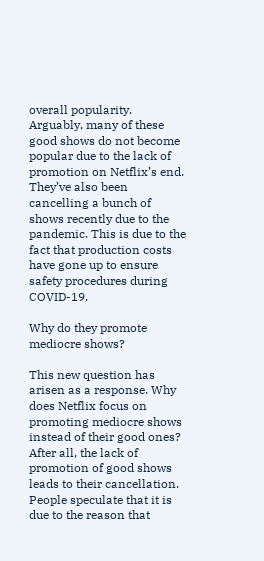overall popularity. Arguably, many of these good shows do not become popular due to the lack of promotion on Netflix’s end. They’ve also been cancelling a bunch of shows recently due to the pandemic. This is due to the fact that production costs have gone up to ensure safety procedures during COVID-19.

Why do they promote mediocre shows?

This new question has arisen as a response. Why does Netflix focus on promoting mediocre shows instead of their good ones? After all, the lack of promotion of good shows leads to their cancellation. People speculate that it is due to the reason that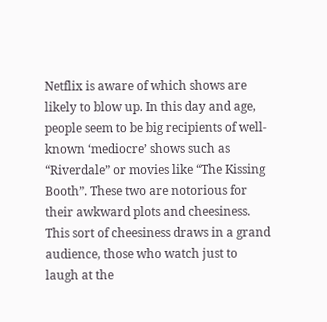Netflix is aware of which shows are likely to blow up. In this day and age, people seem to be big recipients of well-known ‘mediocre’ shows such as “Riverdale” or movies like “The Kissing Booth”. These two are notorious for their awkward plots and cheesiness. This sort of cheesiness draws in a grand audience, those who watch just to laugh at the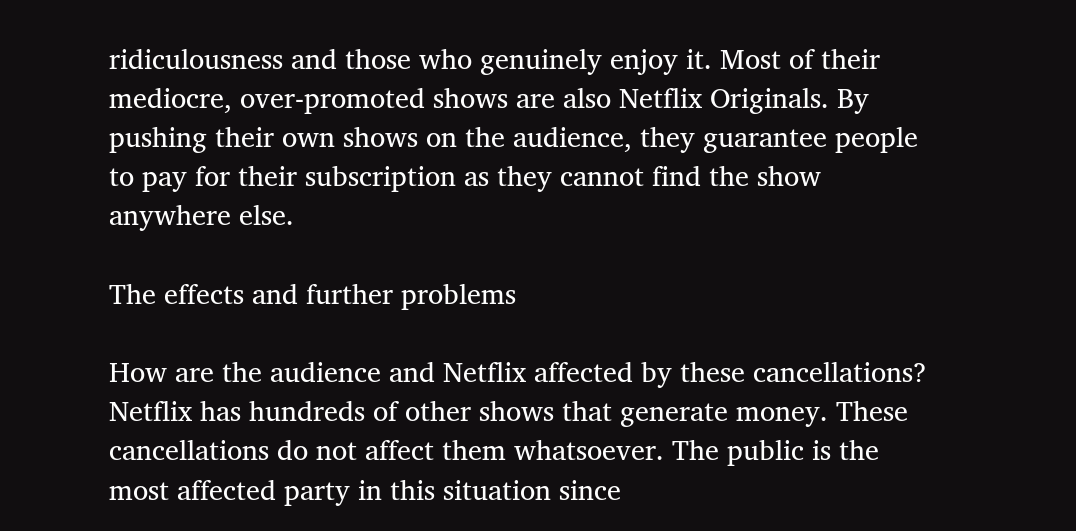ridiculousness and those who genuinely enjoy it. Most of their mediocre, over-promoted shows are also Netflix Originals. By pushing their own shows on the audience, they guarantee people to pay for their subscription as they cannot find the show anywhere else.

The effects and further problems

How are the audience and Netflix affected by these cancellations? Netflix has hundreds of other shows that generate money. These cancellations do not affect them whatsoever. The public is the most affected party in this situation since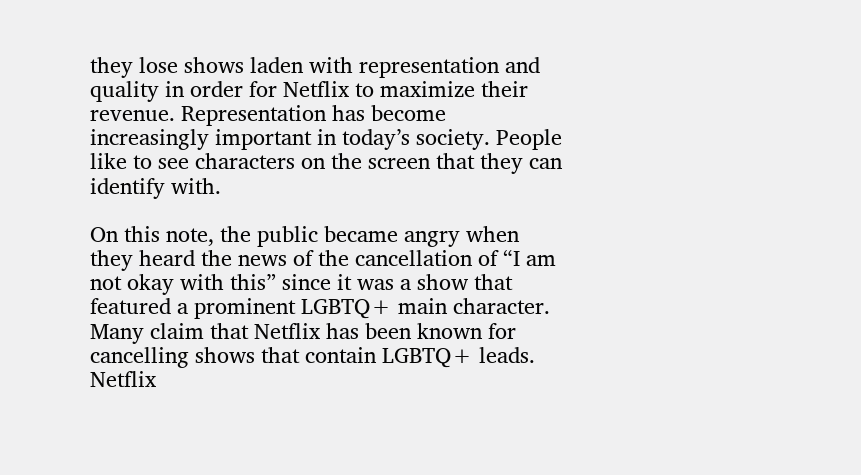they lose shows laden with representation and quality in order for Netflix to maximize their revenue. Representation has become increasingly important in today’s society. People like to see characters on the screen that they can identify with.

On this note, the public became angry when they heard the news of the cancellation of “I am not okay with this” since it was a show that featured a prominent LGBTQ+ main character. Many claim that Netflix has been known for cancelling shows that contain LGBTQ+ leads. Netflix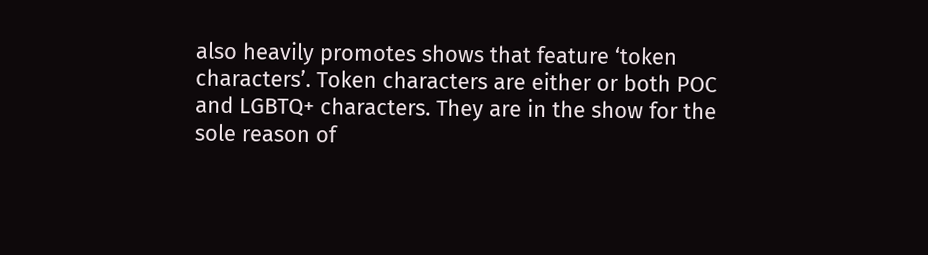also heavily promotes shows that feature ‘token characters’. Token characters are either or both POC and LGBTQ+ characters. They are in the show for the sole reason of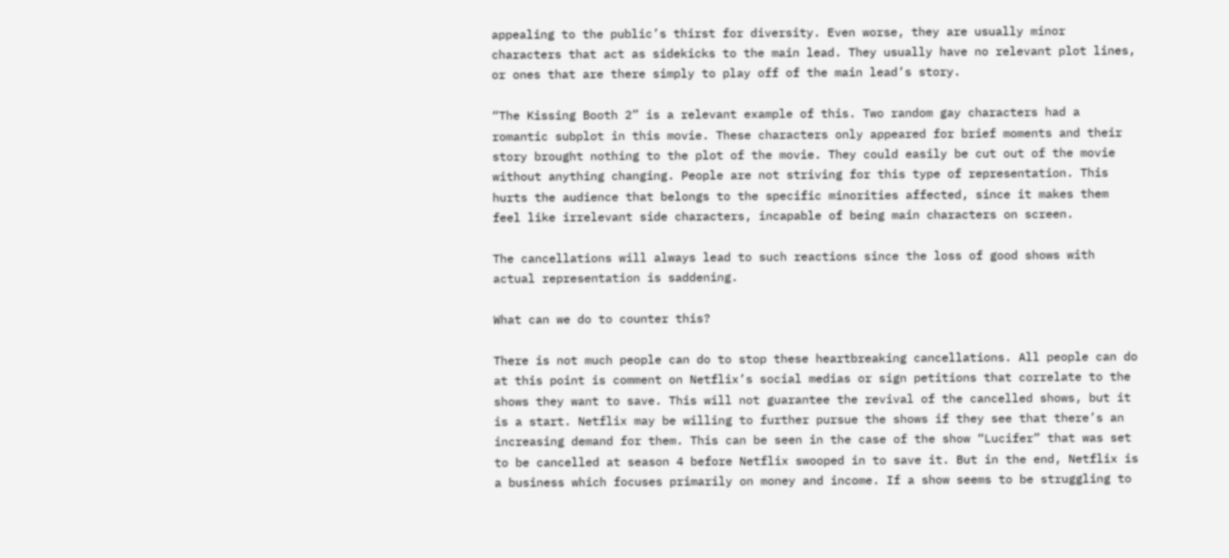appealing to the public’s thirst for diversity. Even worse, they are usually minor characters that act as sidekicks to the main lead. They usually have no relevant plot lines, or ones that are there simply to play off of the main lead’s story.

“The Kissing Booth 2” is a relevant example of this. Two random gay characters had a romantic subplot in this movie. These characters only appeared for brief moments and their story brought nothing to the plot of the movie. They could easily be cut out of the movie without anything changing. People are not striving for this type of representation. This hurts the audience that belongs to the specific minorities affected, since it makes them feel like irrelevant side characters, incapable of being main characters on screen.

The cancellations will always lead to such reactions since the loss of good shows with actual representation is saddening.

What can we do to counter this?

There is not much people can do to stop these heartbreaking cancellations. All people can do at this point is comment on Netflix’s social medias or sign petitions that correlate to the shows they want to save. This will not guarantee the revival of the cancelled shows, but it is a start. Netflix may be willing to further pursue the shows if they see that there’s an increasing demand for them. This can be seen in the case of the show “Lucifer” that was set to be cancelled at season 4 before Netflix swooped in to save it. But in the end, Netflix is a business which focuses primarily on money and income. If a show seems to be struggling to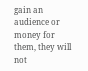gain an audience or money for them, they will not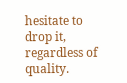hesitate to drop it, regardless of quality.